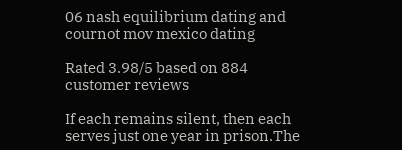06 nash equilibrium dating and cournot mov mexico dating

Rated 3.98/5 based on 884 customer reviews

If each remains silent, then each serves just one year in prison.The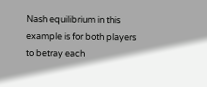Nash equilibrium in this example is for both players to betray each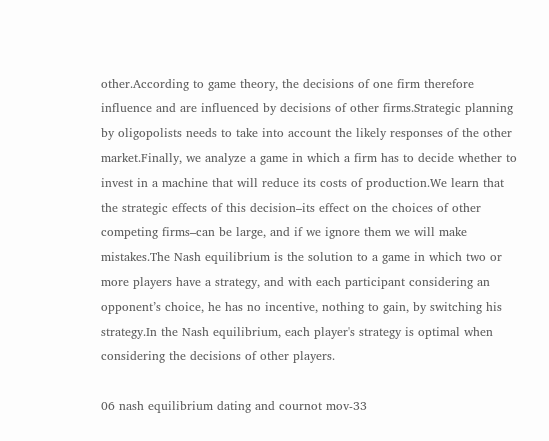other.According to game theory, the decisions of one firm therefore influence and are influenced by decisions of other firms.Strategic planning by oligopolists needs to take into account the likely responses of the other market.Finally, we analyze a game in which a firm has to decide whether to invest in a machine that will reduce its costs of production.We learn that the strategic effects of this decision–its effect on the choices of other competing firms–can be large, and if we ignore them we will make mistakes.The Nash equilibrium is the solution to a game in which two or more players have a strategy, and with each participant considering an opponent’s choice, he has no incentive, nothing to gain, by switching his strategy.In the Nash equilibrium, each player's strategy is optimal when considering the decisions of other players.

06 nash equilibrium dating and cournot mov-33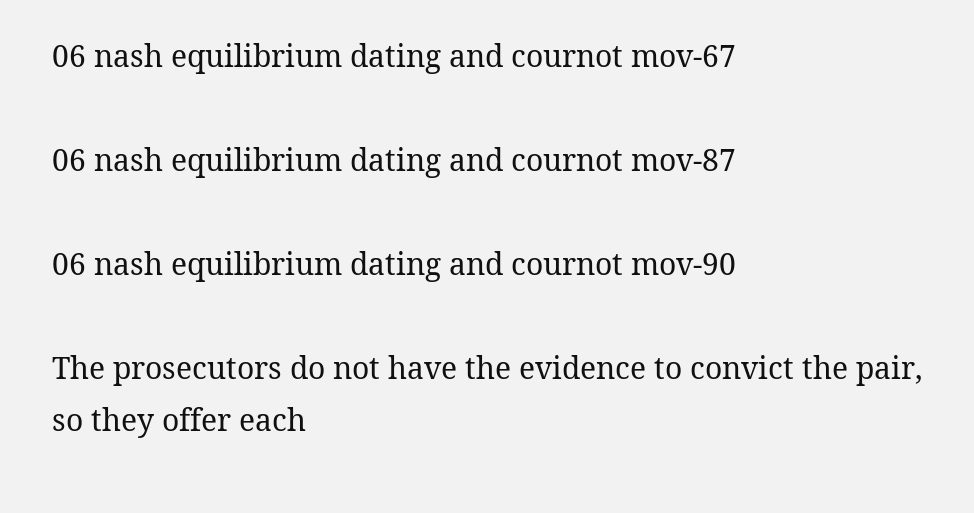06 nash equilibrium dating and cournot mov-67

06 nash equilibrium dating and cournot mov-87

06 nash equilibrium dating and cournot mov-90

The prosecutors do not have the evidence to convict the pair, so they offer each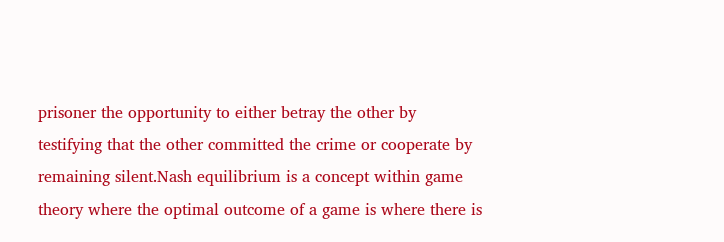prisoner the opportunity to either betray the other by testifying that the other committed the crime or cooperate by remaining silent.Nash equilibrium is a concept within game theory where the optimal outcome of a game is where there is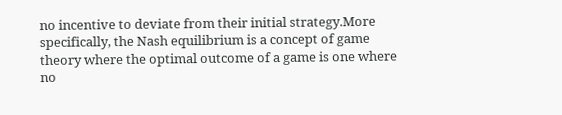no incentive to deviate from their initial strategy.More specifically, the Nash equilibrium is a concept of game theory where the optimal outcome of a game is one where no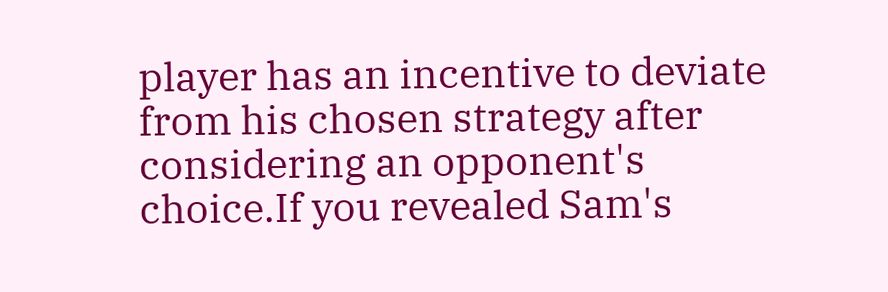player has an incentive to deviate from his chosen strategy after considering an opponent's choice.If you revealed Sam's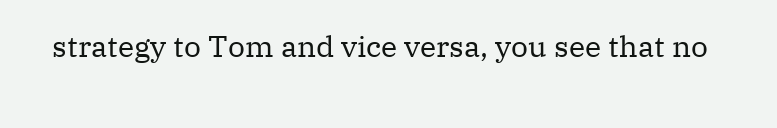strategy to Tom and vice versa, you see that no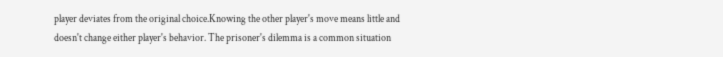player deviates from the original choice.Knowing the other player's move means little and doesn't change either player's behavior. The prisoner's dilemma is a common situation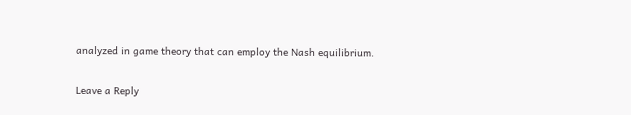analyzed in game theory that can employ the Nash equilibrium.

Leave a Reply